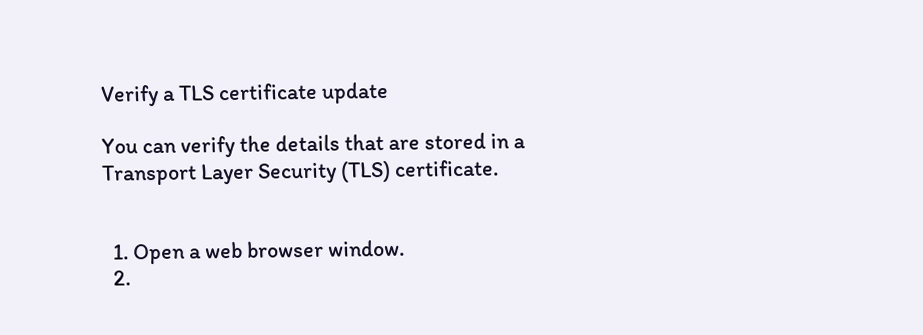Verify a TLS certificate update

You can verify the details that are stored in a Transport Layer Security (TLS) certificate.


  1. Open a web browser window.
  2.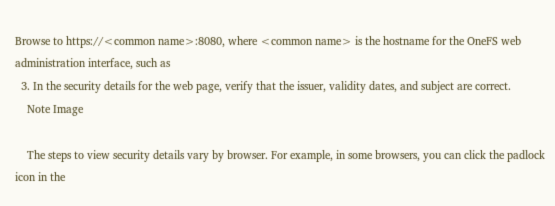Browse to https://<common name>:8080, where <common name> is the hostname for the OneFS web administration interface, such as
  3. In the security details for the web page, verify that the issuer, validity dates, and subject are correct.
    Note Image

    The steps to view security details vary by browser. For example, in some browsers, you can click the padlock icon in the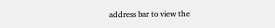address bar to view the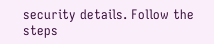security details. Follow the steps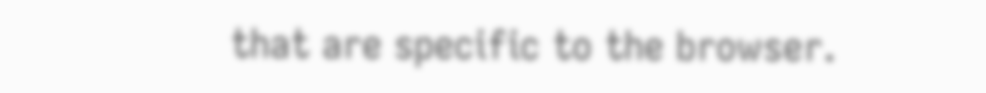that are specific to the browser.